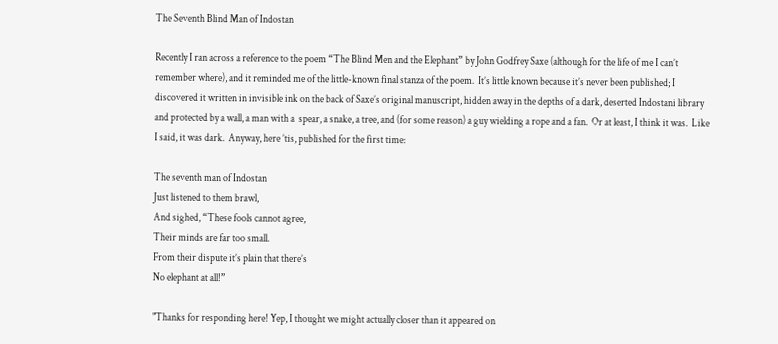The Seventh Blind Man of Indostan

Recently I ran across a reference to the poem “The Blind Men and the Elephant” by John Godfrey Saxe (although for the life of me I can’t remember where), and it reminded me of the little-known final stanza of the poem.  It’s little known because it’s never been published; I discovered it written in invisible ink on the back of Saxe’s original manuscript, hidden away in the depths of a dark, deserted Indostani library and protected by a wall, a man with a  spear, a snake, a tree, and (for some reason) a guy wielding a rope and a fan.  Or at least, I think it was.  Like I said, it was dark.  Anyway, here ’tis, published for the first time:

The seventh man of Indostan
Just listened to them brawl,
And sighed, “These fools cannot agree,
Their minds are far too small.
From their dispute it’s plain that there’s
No elephant at all!”

"Thanks for responding here! Yep, I thought we might actually closer than it appeared on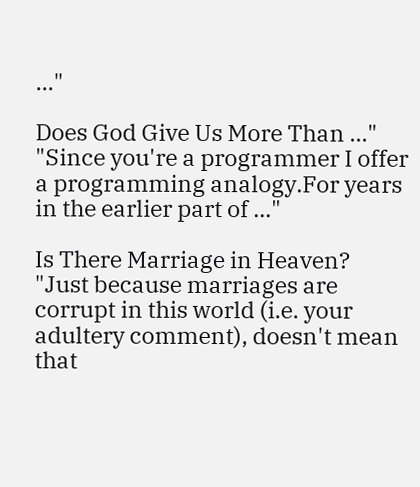..."

Does God Give Us More Than ..."
"Since you're a programmer I offer a programming analogy.For years in the earlier part of ..."

Is There Marriage in Heaven?
"Just because marriages are corrupt in this world (i.e. your adultery comment), doesn't mean that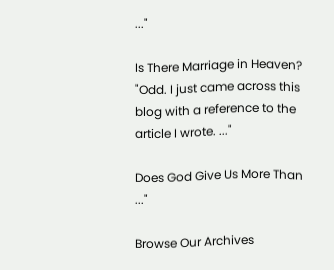..."

Is There Marriage in Heaven?
"Odd. I just came across this blog with a reference to the article I wrote. ..."

Does God Give Us More Than ..."

Browse Our Archives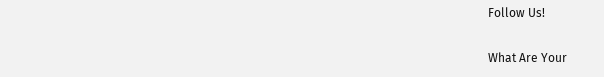Follow Us!

What Are Your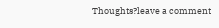Thoughts?leave a comment